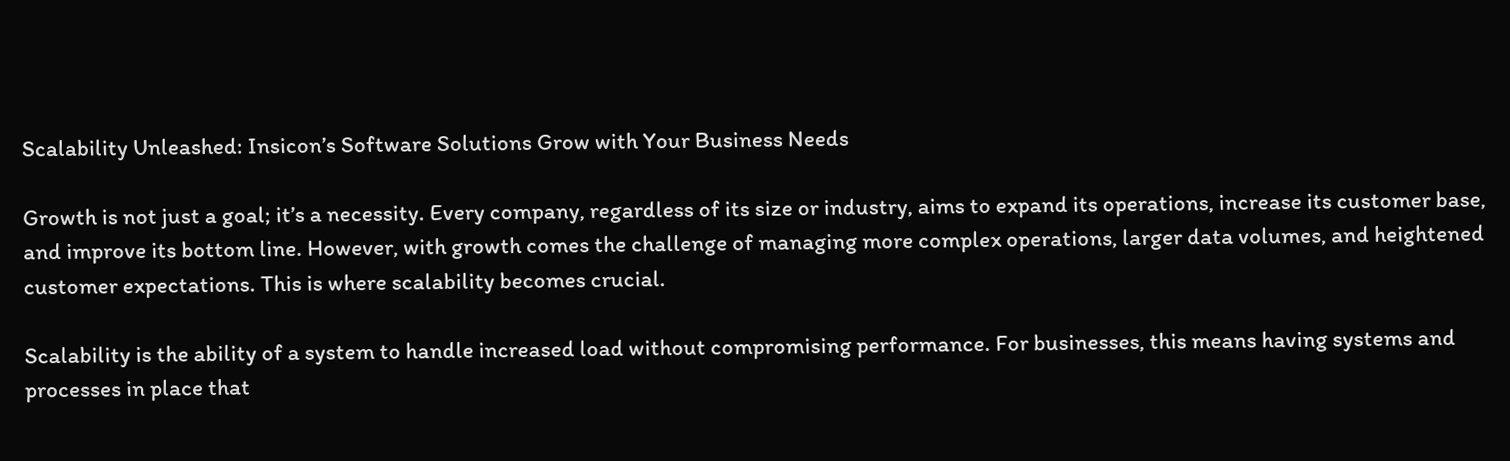Scalability Unleashed: Insicon’s Software Solutions Grow with Your Business Needs

Growth is not just a goal; it’s a necessity. Every company, regardless of its size or industry, aims to expand its operations, increase its customer base, and improve its bottom line. However, with growth comes the challenge of managing more complex operations, larger data volumes, and heightened customer expectations. This is where scalability becomes crucial.

Scalability is the ability of a system to handle increased load without compromising performance. For businesses, this means having systems and processes in place that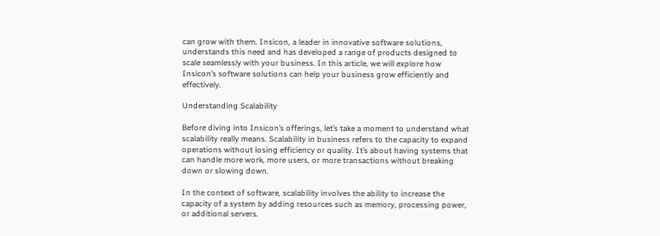can grow with them. Insicon, a leader in innovative software solutions, understands this need and has developed a range of products designed to scale seamlessly with your business. In this article, we will explore how Insicon’s software solutions can help your business grow efficiently and effectively.

Understanding Scalability

Before diving into Insicon’s offerings, let’s take a moment to understand what scalability really means. Scalability in business refers to the capacity to expand operations without losing efficiency or quality. It’s about having systems that can handle more work, more users, or more transactions without breaking down or slowing down.

In the context of software, scalability involves the ability to increase the capacity of a system by adding resources such as memory, processing power, or additional servers.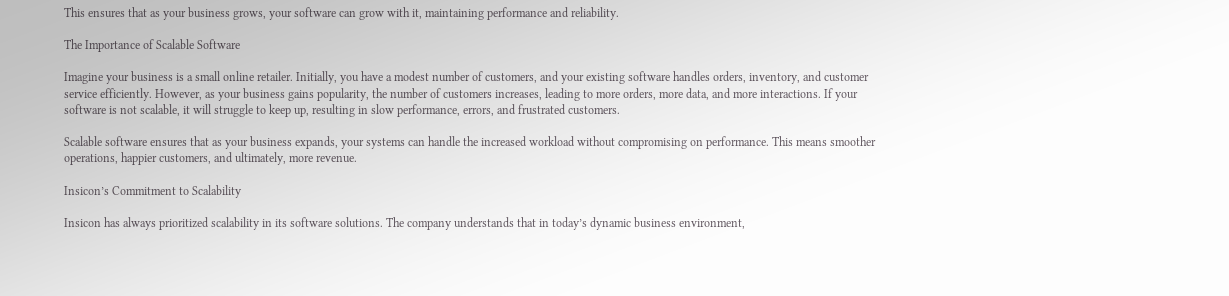This ensures that as your business grows, your software can grow with it, maintaining performance and reliability.

The Importance of Scalable Software

Imagine your business is a small online retailer. Initially, you have a modest number of customers, and your existing software handles orders, inventory, and customer service efficiently. However, as your business gains popularity, the number of customers increases, leading to more orders, more data, and more interactions. If your software is not scalable, it will struggle to keep up, resulting in slow performance, errors, and frustrated customers.

Scalable software ensures that as your business expands, your systems can handle the increased workload without compromising on performance. This means smoother operations, happier customers, and ultimately, more revenue.

Insicon’s Commitment to Scalability

Insicon has always prioritized scalability in its software solutions. The company understands that in today’s dynamic business environment,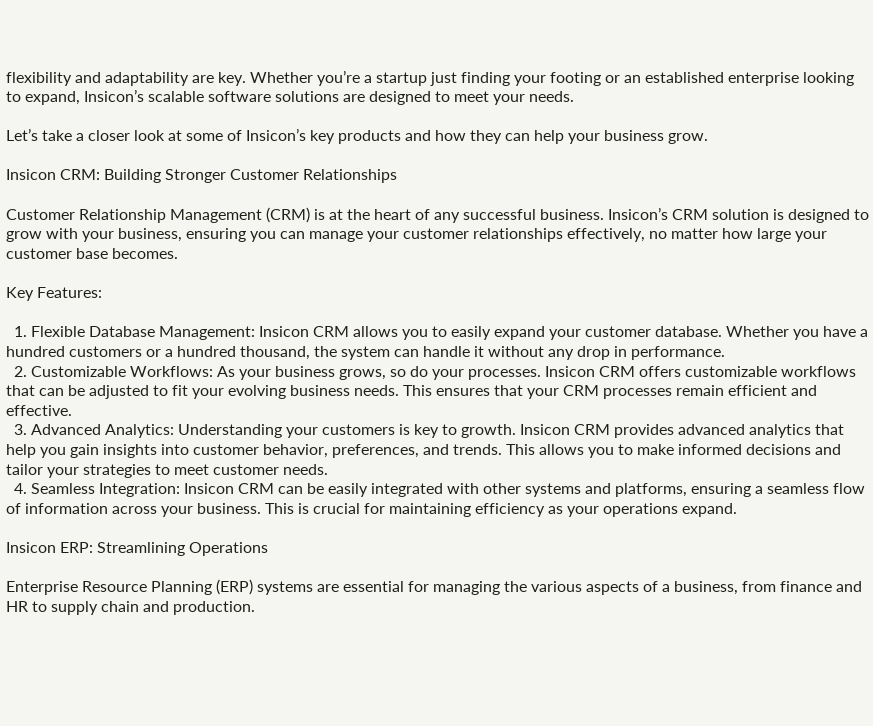flexibility and adaptability are key. Whether you’re a startup just finding your footing or an established enterprise looking to expand, Insicon’s scalable software solutions are designed to meet your needs.

Let’s take a closer look at some of Insicon’s key products and how they can help your business grow.

Insicon CRM: Building Stronger Customer Relationships

Customer Relationship Management (CRM) is at the heart of any successful business. Insicon’s CRM solution is designed to grow with your business, ensuring you can manage your customer relationships effectively, no matter how large your customer base becomes.

Key Features:

  1. Flexible Database Management: Insicon CRM allows you to easily expand your customer database. Whether you have a hundred customers or a hundred thousand, the system can handle it without any drop in performance.
  2. Customizable Workflows: As your business grows, so do your processes. Insicon CRM offers customizable workflows that can be adjusted to fit your evolving business needs. This ensures that your CRM processes remain efficient and effective.
  3. Advanced Analytics: Understanding your customers is key to growth. Insicon CRM provides advanced analytics that help you gain insights into customer behavior, preferences, and trends. This allows you to make informed decisions and tailor your strategies to meet customer needs.
  4. Seamless Integration: Insicon CRM can be easily integrated with other systems and platforms, ensuring a seamless flow of information across your business. This is crucial for maintaining efficiency as your operations expand.

Insicon ERP: Streamlining Operations

Enterprise Resource Planning (ERP) systems are essential for managing the various aspects of a business, from finance and HR to supply chain and production.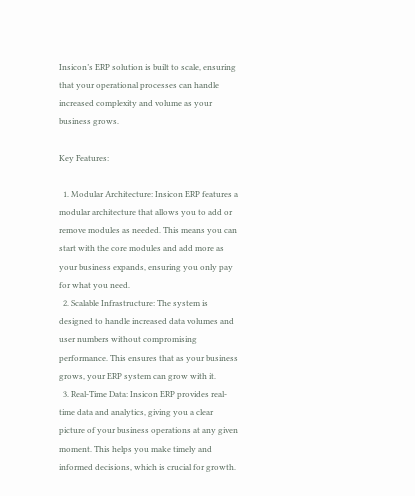Insicon’s ERP solution is built to scale, ensuring that your operational processes can handle increased complexity and volume as your business grows.

Key Features:

  1. Modular Architecture: Insicon ERP features a modular architecture that allows you to add or remove modules as needed. This means you can start with the core modules and add more as your business expands, ensuring you only pay for what you need.
  2. Scalable Infrastructure: The system is designed to handle increased data volumes and user numbers without compromising performance. This ensures that as your business grows, your ERP system can grow with it.
  3. Real-Time Data: Insicon ERP provides real-time data and analytics, giving you a clear picture of your business operations at any given moment. This helps you make timely and informed decisions, which is crucial for growth.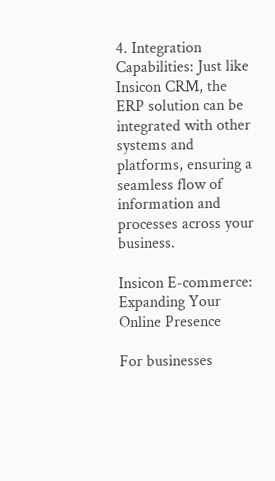4. Integration Capabilities: Just like Insicon CRM, the ERP solution can be integrated with other systems and platforms, ensuring a seamless flow of information and processes across your business.

Insicon E-commerce: Expanding Your Online Presence

For businesses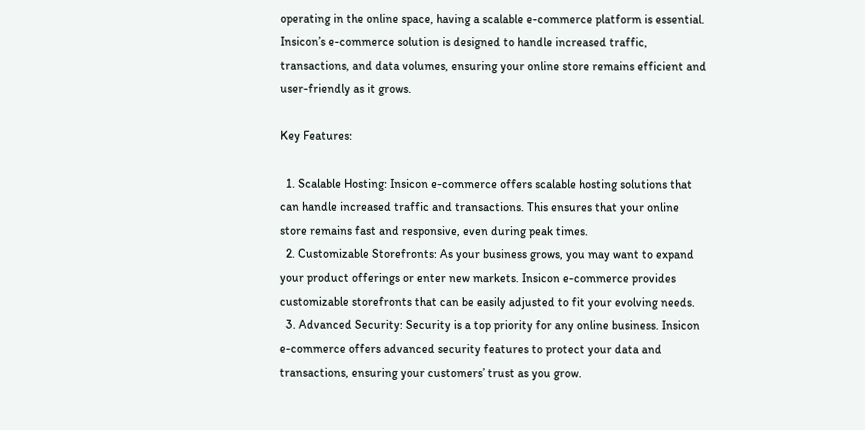operating in the online space, having a scalable e-commerce platform is essential. Insicon’s e-commerce solution is designed to handle increased traffic, transactions, and data volumes, ensuring your online store remains efficient and user-friendly as it grows.

Key Features:

  1. Scalable Hosting: Insicon e-commerce offers scalable hosting solutions that can handle increased traffic and transactions. This ensures that your online store remains fast and responsive, even during peak times.
  2. Customizable Storefronts: As your business grows, you may want to expand your product offerings or enter new markets. Insicon e-commerce provides customizable storefronts that can be easily adjusted to fit your evolving needs.
  3. Advanced Security: Security is a top priority for any online business. Insicon e-commerce offers advanced security features to protect your data and transactions, ensuring your customers’ trust as you grow.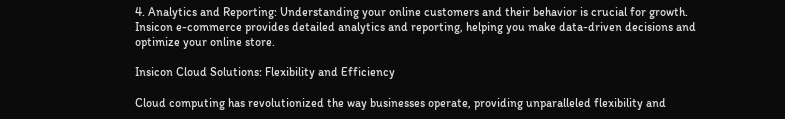4. Analytics and Reporting: Understanding your online customers and their behavior is crucial for growth. Insicon e-commerce provides detailed analytics and reporting, helping you make data-driven decisions and optimize your online store.

Insicon Cloud Solutions: Flexibility and Efficiency

Cloud computing has revolutionized the way businesses operate, providing unparalleled flexibility and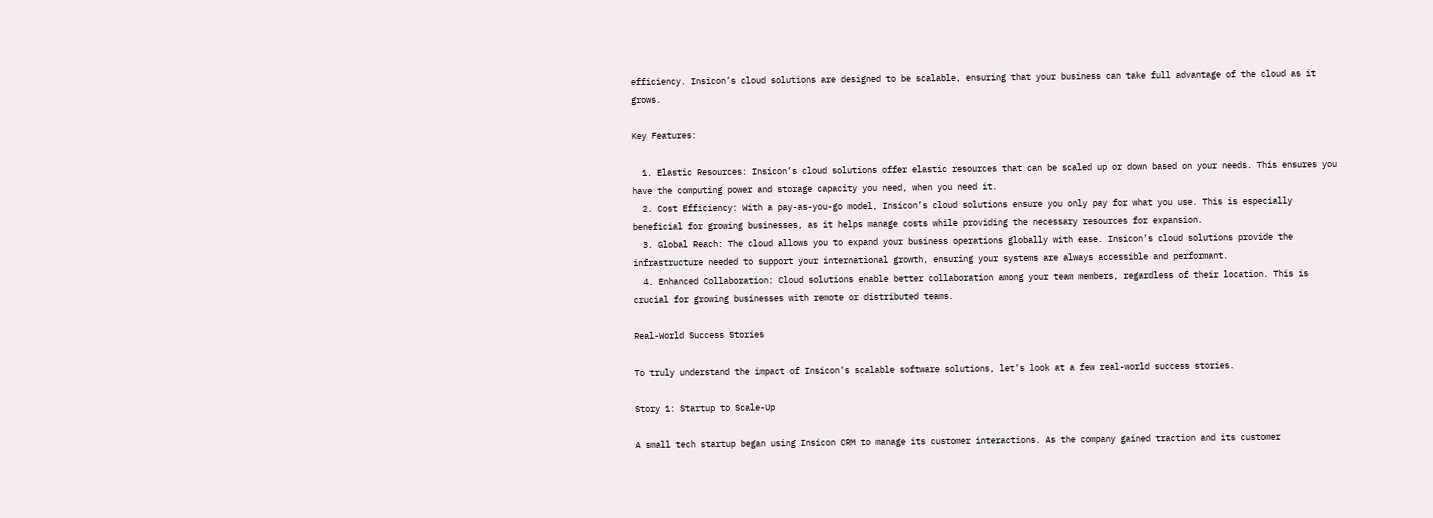efficiency. Insicon’s cloud solutions are designed to be scalable, ensuring that your business can take full advantage of the cloud as it grows.

Key Features:

  1. Elastic Resources: Insicon’s cloud solutions offer elastic resources that can be scaled up or down based on your needs. This ensures you have the computing power and storage capacity you need, when you need it.
  2. Cost Efficiency: With a pay-as-you-go model, Insicon’s cloud solutions ensure you only pay for what you use. This is especially beneficial for growing businesses, as it helps manage costs while providing the necessary resources for expansion.
  3. Global Reach: The cloud allows you to expand your business operations globally with ease. Insicon’s cloud solutions provide the infrastructure needed to support your international growth, ensuring your systems are always accessible and performant.
  4. Enhanced Collaboration: Cloud solutions enable better collaboration among your team members, regardless of their location. This is crucial for growing businesses with remote or distributed teams.

Real-World Success Stories

To truly understand the impact of Insicon’s scalable software solutions, let’s look at a few real-world success stories.

Story 1: Startup to Scale-Up

A small tech startup began using Insicon CRM to manage its customer interactions. As the company gained traction and its customer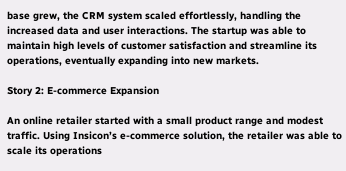base grew, the CRM system scaled effortlessly, handling the increased data and user interactions. The startup was able to maintain high levels of customer satisfaction and streamline its operations, eventually expanding into new markets.

Story 2: E-commerce Expansion

An online retailer started with a small product range and modest traffic. Using Insicon’s e-commerce solution, the retailer was able to scale its operations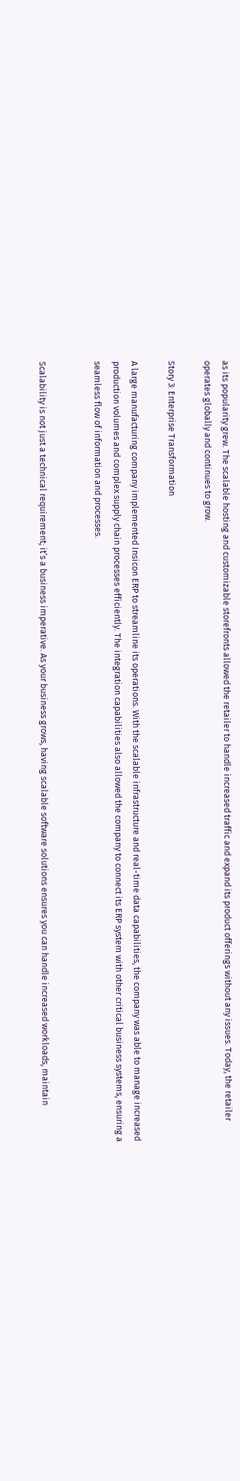as its popularity grew. The scalable hosting and customizable storefronts allowed the retailer to handle increased traffic and expand its product offerings without any issues. Today, the retailer operates globally and continues to grow.

Story 3: Enterprise Transformation

A large manufacturing company implemented Insicon ERP to streamline its operations. With the scalable infrastructure and real-time data capabilities, the company was able to manage increased production volumes and complex supply chain processes efficiently. The integration capabilities also allowed the company to connect its ERP system with other critical business systems, ensuring a seamless flow of information and processes.


Scalability is not just a technical requirement; it’s a business imperative. As your business grows, having scalable software solutions ensures you can handle increased workloads, maintain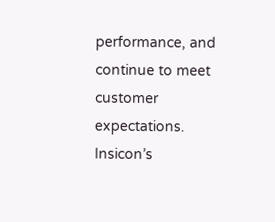performance, and continue to meet customer expectations. Insicon’s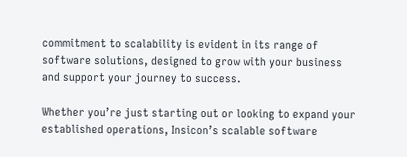commitment to scalability is evident in its range of software solutions, designed to grow with your business and support your journey to success.

Whether you’re just starting out or looking to expand your established operations, Insicon’s scalable software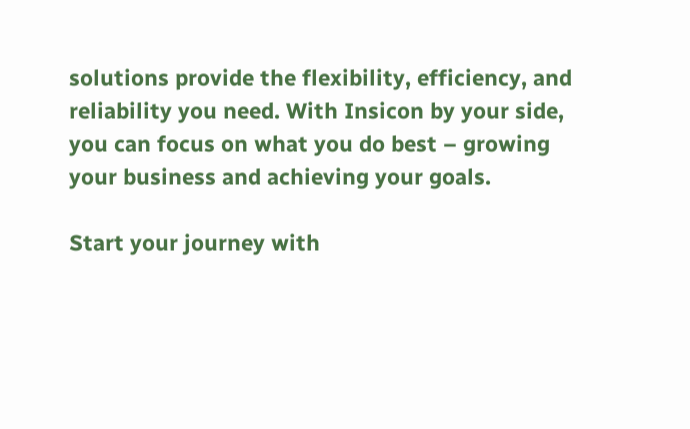solutions provide the flexibility, efficiency, and reliability you need. With Insicon by your side, you can focus on what you do best – growing your business and achieving your goals.

Start your journey with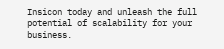Insicon today and unleash the full potential of scalability for your business.